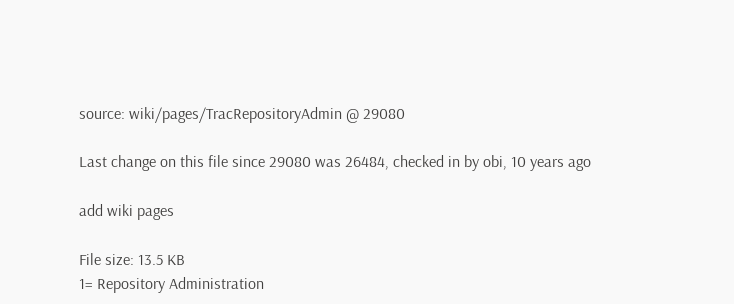source: wiki/pages/TracRepositoryAdmin @ 29080

Last change on this file since 29080 was 26484, checked in by obi, 10 years ago

add wiki pages

File size: 13.5 KB
1= Repository Administration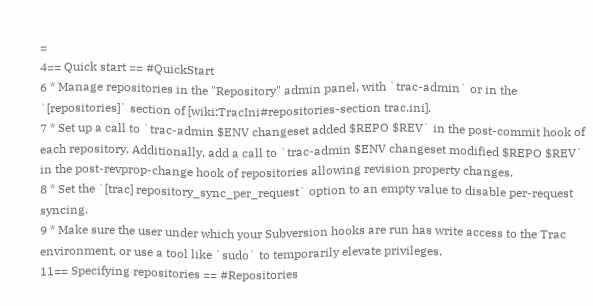=
4== Quick start == #QuickStart
6 * Manage repositories in the "Repository" admin panel, with `trac-admin` or in the `[repositories]` section of [wiki:TracIni#repositories-section trac.ini].
7 * Set up a call to `trac-admin $ENV changeset added $REPO $REV` in the post-commit hook of each repository. Additionally, add a call to `trac-admin $ENV changeset modified $REPO $REV` in the post-revprop-change hook of repositories allowing revision property changes.
8 * Set the `[trac] repository_sync_per_request` option to an empty value to disable per-request syncing.
9 * Make sure the user under which your Subversion hooks are run has write access to the Trac environment, or use a tool like `sudo` to temporarily elevate privileges.
11== Specifying repositories == #Repositories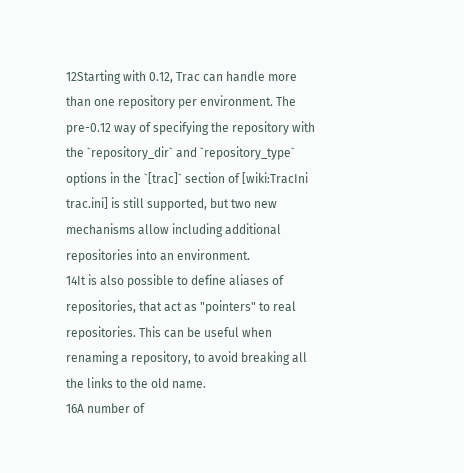12Starting with 0.12, Trac can handle more than one repository per environment. The pre-0.12 way of specifying the repository with the `repository_dir` and `repository_type` options in the `[trac]` section of [wiki:TracIni trac.ini] is still supported, but two new mechanisms allow including additional repositories into an environment.
14It is also possible to define aliases of repositories, that act as "pointers" to real repositories. This can be useful when renaming a repository, to avoid breaking all the links to the old name.
16A number of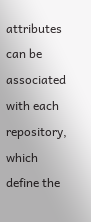attributes can be associated with each repository, which define the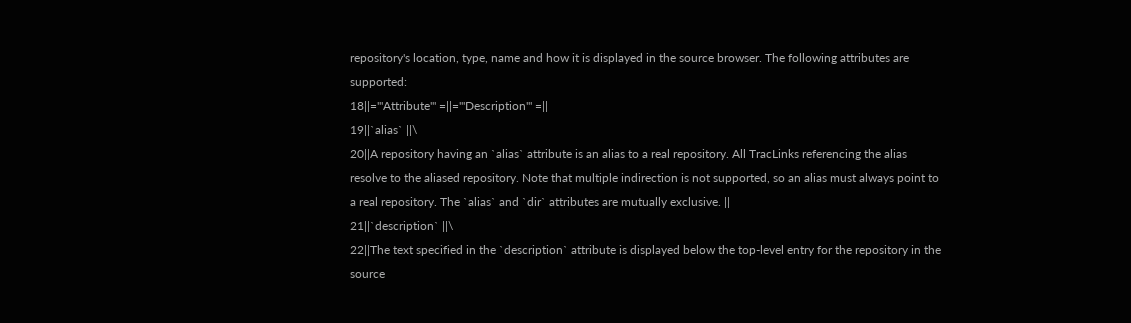repository's location, type, name and how it is displayed in the source browser. The following attributes are supported:
18||='''Attribute''' =||='''Description''' =||
19||`alias` ||\
20||A repository having an `alias` attribute is an alias to a real repository. All TracLinks referencing the alias resolve to the aliased repository. Note that multiple indirection is not supported, so an alias must always point to a real repository. The `alias` and `dir` attributes are mutually exclusive. ||
21||`description` ||\
22||The text specified in the `description` attribute is displayed below the top-level entry for the repository in the source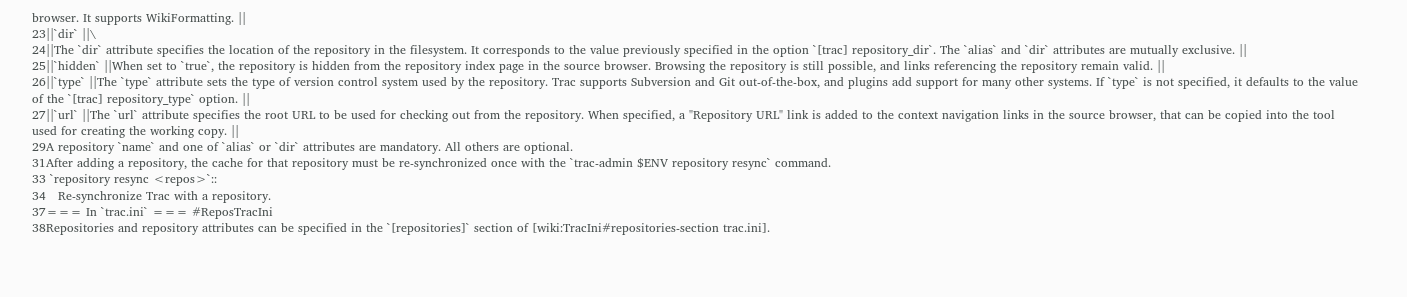browser. It supports WikiFormatting. ||
23||`dir` ||\
24||The `dir` attribute specifies the location of the repository in the filesystem. It corresponds to the value previously specified in the option `[trac] repository_dir`. The `alias` and `dir` attributes are mutually exclusive. ||
25||`hidden` ||When set to `true`, the repository is hidden from the repository index page in the source browser. Browsing the repository is still possible, and links referencing the repository remain valid. ||
26||`type` ||The `type` attribute sets the type of version control system used by the repository. Trac supports Subversion and Git out-of-the-box, and plugins add support for many other systems. If `type` is not specified, it defaults to the value of the `[trac] repository_type` option. ||
27||`url` ||The `url` attribute specifies the root URL to be used for checking out from the repository. When specified, a "Repository URL" link is added to the context navigation links in the source browser, that can be copied into the tool used for creating the working copy. ||
29A repository `name` and one of `alias` or `dir` attributes are mandatory. All others are optional.
31After adding a repository, the cache for that repository must be re-synchronized once with the `trac-admin $ENV repository resync` command.
33 `repository resync <repos>`::
34   Re-synchronize Trac with a repository.
37=== In `trac.ini` === #ReposTracIni
38Repositories and repository attributes can be specified in the `[repositories]` section of [wiki:TracIni#repositories-section trac.ini].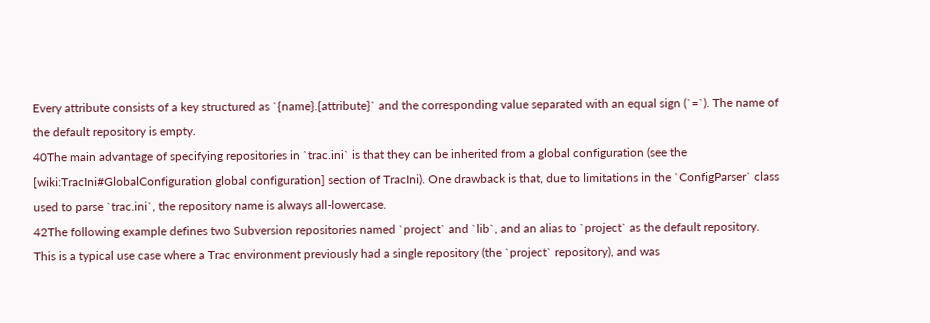Every attribute consists of a key structured as `{name}.{attribute}` and the corresponding value separated with an equal sign (`=`). The name of the default repository is empty.
40The main advantage of specifying repositories in `trac.ini` is that they can be inherited from a global configuration (see the [wiki:TracIni#GlobalConfiguration global configuration] section of TracIni). One drawback is that, due to limitations in the `ConfigParser` class used to parse `trac.ini`, the repository name is always all-lowercase.
42The following example defines two Subversion repositories named `project` and `lib`, and an alias to `project` as the default repository. This is a typical use case where a Trac environment previously had a single repository (the `project` repository), and was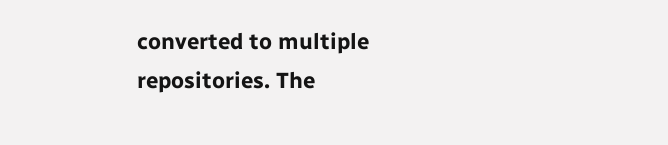converted to multiple repositories. The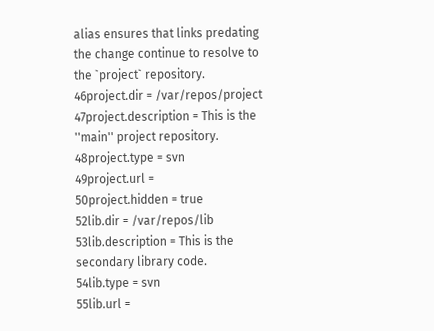alias ensures that links predating the change continue to resolve to the `project` repository.
46project.dir = /var/repos/project
47project.description = This is the ''main'' project repository.
48project.type = svn
49project.url =
50project.hidden = true
52lib.dir = /var/repos/lib
53lib.description = This is the secondary library code.
54lib.type = svn
55lib.url =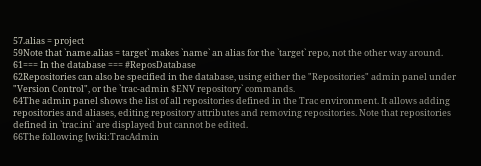57.alias = project
59Note that `name.alias = target` makes `name` an alias for the `target` repo, not the other way around.
61=== In the database === #ReposDatabase
62Repositories can also be specified in the database, using either the "Repositories" admin panel under "Version Control", or the `trac-admin $ENV repository` commands.
64The admin panel shows the list of all repositories defined in the Trac environment. It allows adding repositories and aliases, editing repository attributes and removing repositories. Note that repositories defined in `trac.ini` are displayed but cannot be edited.
66The following [wiki:TracAdmin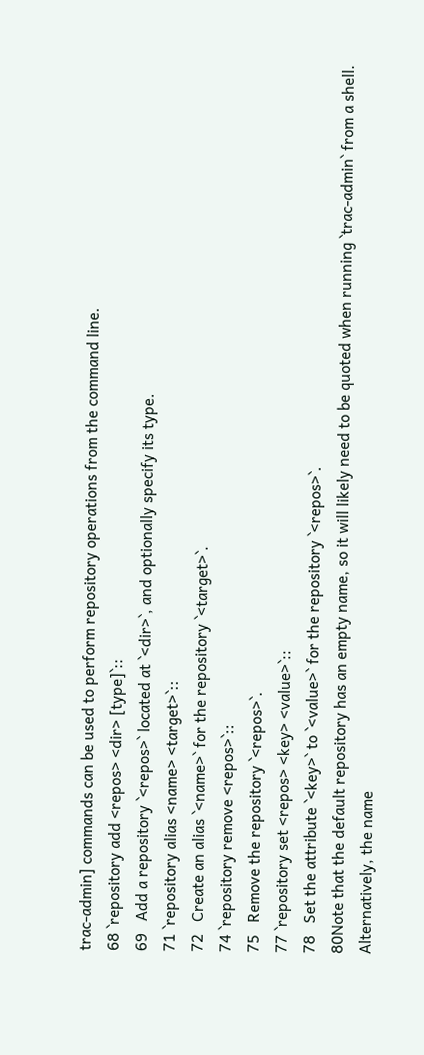trac-admin] commands can be used to perform repository operations from the command line.
68 `repository add <repos> <dir> [type]`::
69   Add a repository `<repos>` located at `<dir>`, and optionally specify its type.
71 `repository alias <name> <target>`::
72   Create an alias `<name>` for the repository `<target>`.
74 `repository remove <repos>`::
75   Remove the repository `<repos>`.
77 `repository set <repos> <key> <value>`::
78   Set the attribute `<key>` to `<value>` for the repository `<repos>`.
80Note that the default repository has an empty name, so it will likely need to be quoted when running `trac-admin` from a shell. Alternatively, the name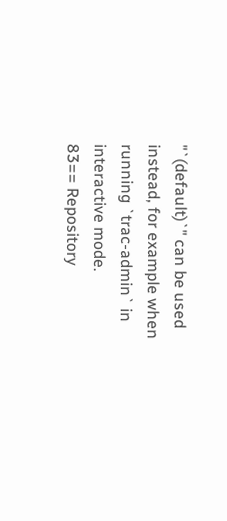"`(default)`" can be used instead, for example when running `trac-admin` in interactive mode.
83== Repository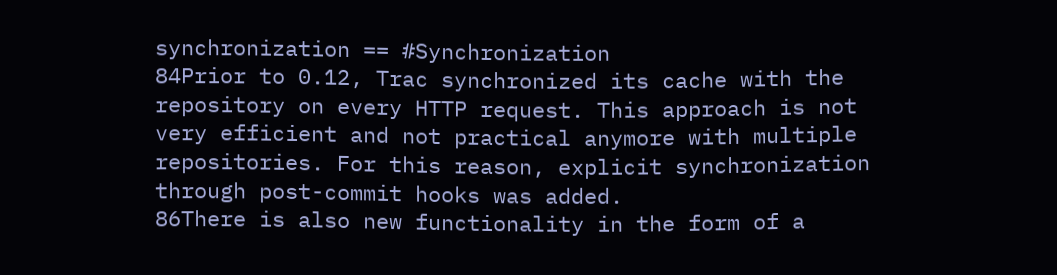synchronization == #Synchronization
84Prior to 0.12, Trac synchronized its cache with the repository on every HTTP request. This approach is not very efficient and not practical anymore with multiple repositories. For this reason, explicit synchronization through post-commit hooks was added.
86There is also new functionality in the form of a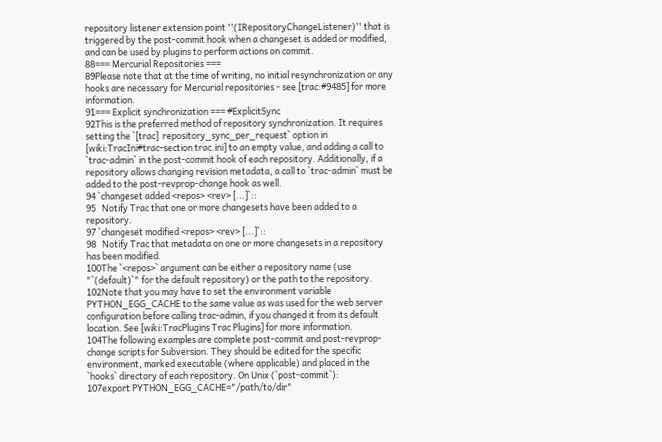repository listener extension point ''(IRepositoryChangeListener)'' that is triggered by the post-commit hook when a changeset is added or modified, and can be used by plugins to perform actions on commit.
88=== Mercurial Repositories ===
89Please note that at the time of writing, no initial resynchronization or any hooks are necessary for Mercurial repositories - see [trac:#9485] for more information.
91=== Explicit synchronization === #ExplicitSync
92This is the preferred method of repository synchronization. It requires setting the `[trac]  repository_sync_per_request` option in [wiki:TracIni#trac-section trac.ini] to an empty value, and adding a call to `trac-admin` in the post-commit hook of each repository. Additionally, if a repository allows changing revision metadata, a call to `trac-admin` must be added to the post-revprop-change hook as well.
94 `changeset added <repos> <rev> [...]`::
95   Notify Trac that one or more changesets have been added to a repository.
97 `changeset modified <repos> <rev> [...]`::
98   Notify Trac that metadata on one or more changesets in a repository has been modified.
100The `<repos>` argument can be either a repository name (use "`(default)`" for the default repository) or the path to the repository.
102Note that you may have to set the environment variable PYTHON_EGG_CACHE to the same value as was used for the web server configuration before calling trac-admin, if you changed it from its default location. See [wiki:TracPlugins Trac Plugins] for more information.
104The following examples are complete post-commit and post-revprop-change scripts for Subversion. They should be edited for the specific environment, marked executable (where applicable) and placed in the `hooks` directory of each repository. On Unix (`post-commit`):
107export PYTHON_EGG_CACHE="/path/to/dir"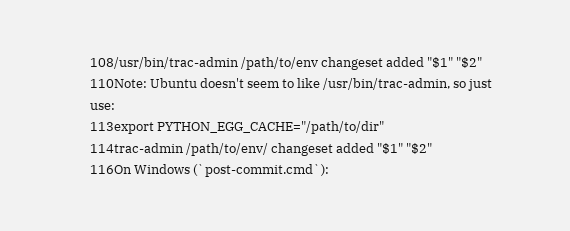108/usr/bin/trac-admin /path/to/env changeset added "$1" "$2"
110Note: Ubuntu doesn't seem to like /usr/bin/trac-admin, so just use:
113export PYTHON_EGG_CACHE="/path/to/dir"
114trac-admin /path/to/env/ changeset added "$1" "$2"
116On Windows (`post-commit.cmd`):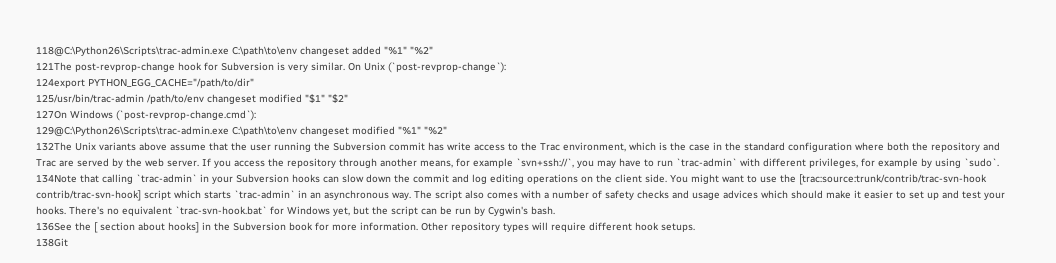118@C:\Python26\Scripts\trac-admin.exe C:\path\to\env changeset added "%1" "%2"
121The post-revprop-change hook for Subversion is very similar. On Unix (`post-revprop-change`):
124export PYTHON_EGG_CACHE="/path/to/dir"
125/usr/bin/trac-admin /path/to/env changeset modified "$1" "$2"
127On Windows (`post-revprop-change.cmd`):
129@C:\Python26\Scripts\trac-admin.exe C:\path\to\env changeset modified "%1" "%2"
132The Unix variants above assume that the user running the Subversion commit has write access to the Trac environment, which is the case in the standard configuration where both the repository and Trac are served by the web server. If you access the repository through another means, for example `svn+ssh://`, you may have to run `trac-admin` with different privileges, for example by using `sudo`.
134Note that calling `trac-admin` in your Subversion hooks can slow down the commit and log editing operations on the client side. You might want to use the [trac:source:trunk/contrib/trac-svn-hook contrib/trac-svn-hook] script which starts `trac-admin` in an asynchronous way. The script also comes with a number of safety checks and usage advices which should make it easier to set up and test your hooks. There's no equivalent `trac-svn-hook.bat` for Windows yet, but the script can be run by Cygwin's bash.
136See the [ section about hooks] in the Subversion book for more information. Other repository types will require different hook setups.
138Git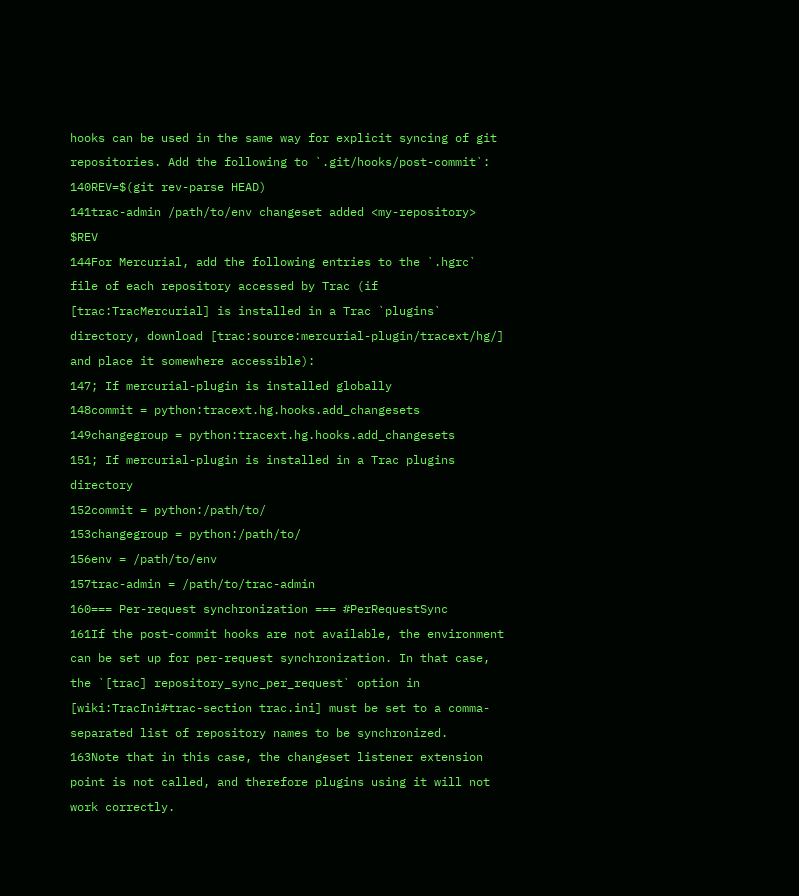hooks can be used in the same way for explicit syncing of git repositories. Add the following to `.git/hooks/post-commit`:
140REV=$(git rev-parse HEAD)
141trac-admin /path/to/env changeset added <my-repository> $REV
144For Mercurial, add the following entries to the `.hgrc` file of each repository accessed by Trac (if [trac:TracMercurial] is installed in a Trac `plugins` directory, download [trac:source:mercurial-plugin/tracext/hg/] and place it somewhere accessible):
147; If mercurial-plugin is installed globally
148commit = python:tracext.hg.hooks.add_changesets
149changegroup = python:tracext.hg.hooks.add_changesets
151; If mercurial-plugin is installed in a Trac plugins directory
152commit = python:/path/to/
153changegroup = python:/path/to/
156env = /path/to/env
157trac-admin = /path/to/trac-admin
160=== Per-request synchronization === #PerRequestSync
161If the post-commit hooks are not available, the environment can be set up for per-request synchronization. In that case, the `[trac] repository_sync_per_request` option in [wiki:TracIni#trac-section trac.ini] must be set to a comma-separated list of repository names to be synchronized.
163Note that in this case, the changeset listener extension point is not called, and therefore plugins using it will not work correctly.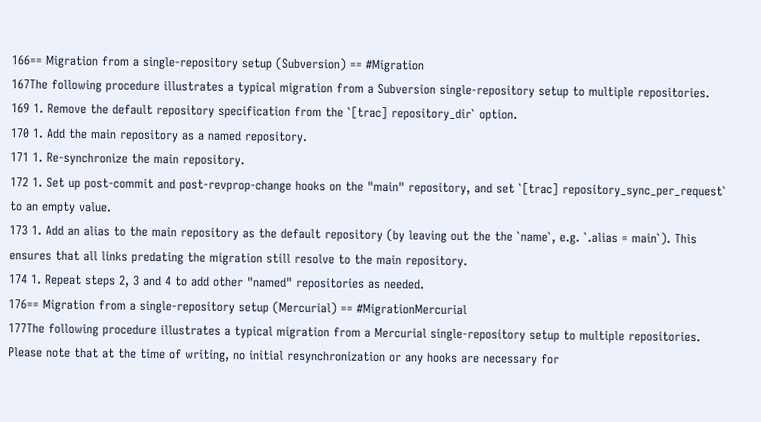166== Migration from a single-repository setup (Subversion) == #Migration
167The following procedure illustrates a typical migration from a Subversion single-repository setup to multiple repositories.
169 1. Remove the default repository specification from the `[trac] repository_dir` option.
170 1. Add the main repository as a named repository.
171 1. Re-synchronize the main repository.
172 1. Set up post-commit and post-revprop-change hooks on the "main" repository, and set `[trac] repository_sync_per_request` to an empty value.
173 1. Add an alias to the main repository as the default repository (by leaving out the the `name`, e.g. `.alias = main`). This ensures that all links predating the migration still resolve to the main repository.
174 1. Repeat steps 2, 3 and 4 to add other "named" repositories as needed.
176== Migration from a single-repository setup (Mercurial) == #MigrationMercurial
177The following procedure illustrates a typical migration from a Mercurial single-repository setup to multiple repositories. Please note that at the time of writing, no initial resynchronization or any hooks are necessary for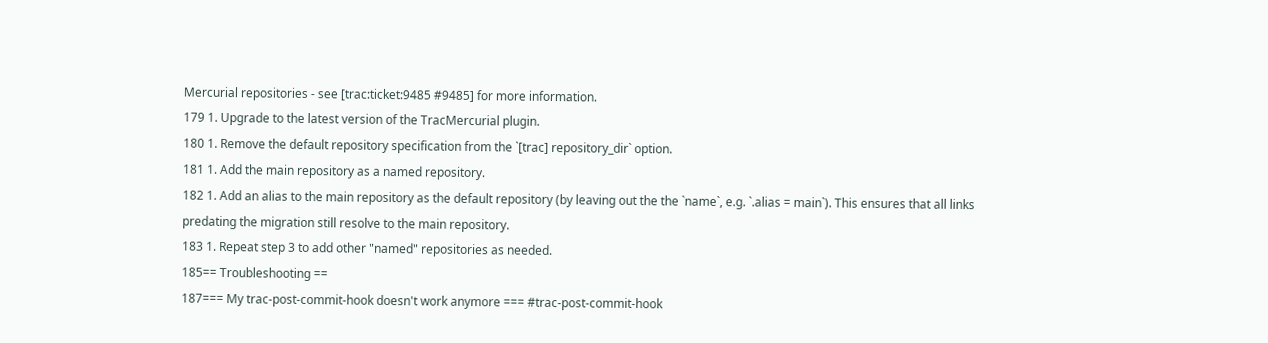Mercurial repositories - see [trac:ticket:9485 #9485] for more information.
179 1. Upgrade to the latest version of the TracMercurial plugin.
180 1. Remove the default repository specification from the `[trac] repository_dir` option.
181 1. Add the main repository as a named repository.
182 1. Add an alias to the main repository as the default repository (by leaving out the the `name`, e.g. `.alias = main`). This ensures that all links predating the migration still resolve to the main repository.
183 1. Repeat step 3 to add other "named" repositories as needed.
185== Troubleshooting ==
187=== My trac-post-commit-hook doesn't work anymore === #trac-post-commit-hook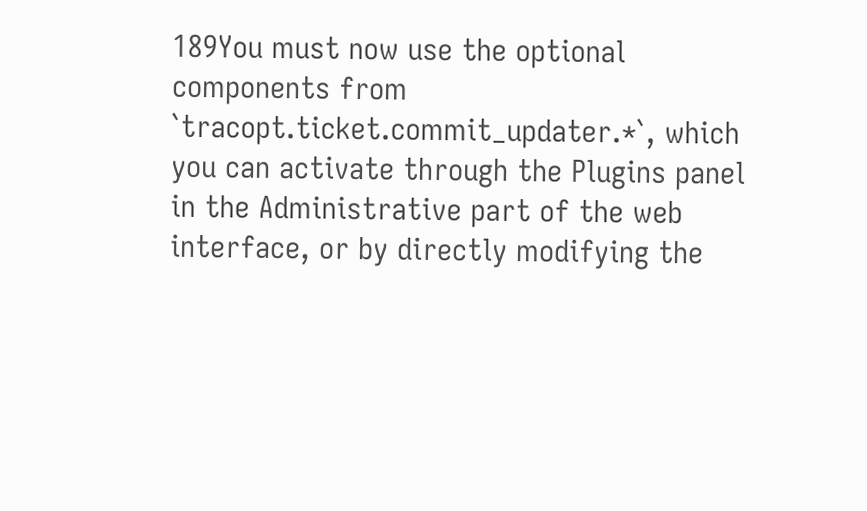189You must now use the optional components from `tracopt.ticket.commit_updater.*`, which you can activate through the Plugins panel in the Administrative part of the web interface, or by directly modifying the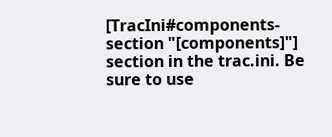[TracIni#components-section "[components]"] section in the trac.ini. Be sure to use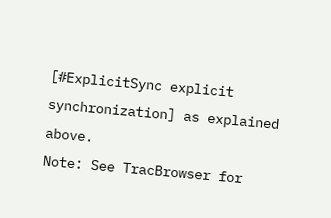[#ExplicitSync explicit synchronization] as explained above.
Note: See TracBrowser for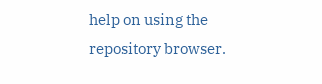help on using the repository browser.